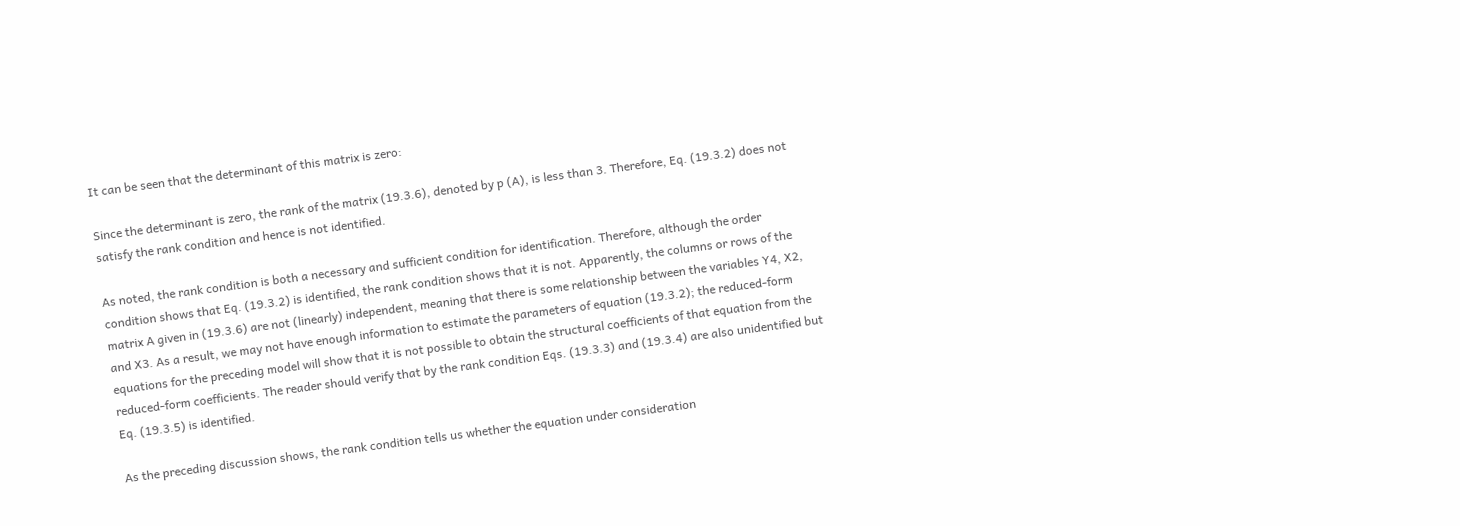It can be seen that the determinant of this matrix is zero:

Since the determinant is zero, the rank of the matrix (19.3.6), denoted by p (A), is less than 3. Therefore, Eq. (19.3.2) does not satisfy the rank condition and hence is not identified.

As noted, the rank condition is both a necessary and sufficient condition for identification. Therefore, although the order condition shows that Eq. (19.3.2) is identified, the rank condition shows that it is not. Apparently, the columns or rows of the matrix A given in (19.3.6) are not (linearly) independent, meaning that there is some relationship between the variables Y4, X2, and X3. As a result, we may not have enough information to estimate the parameters of equation (19.3.2); the reduced-form equations for the preceding model will show that it is not possible to obtain the structural coefficients of that equation from the reduced-form coefficients. The reader should verify that by the rank condition Eqs. (19.3.3) and (19.3.4) are also unidentified but Eq. (19.3.5) is identified.

As the preceding discussion shows, the rank condition tells us whether the equation under consideration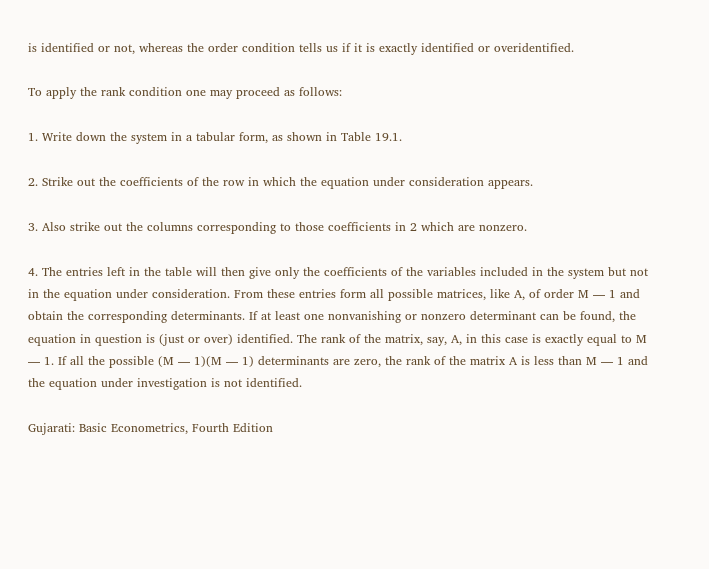is identified or not, whereas the order condition tells us if it is exactly identified or overidentified.

To apply the rank condition one may proceed as follows:

1. Write down the system in a tabular form, as shown in Table 19.1.

2. Strike out the coefficients of the row in which the equation under consideration appears.

3. Also strike out the columns corresponding to those coefficients in 2 which are nonzero.

4. The entries left in the table will then give only the coefficients of the variables included in the system but not in the equation under consideration. From these entries form all possible matrices, like A, of order M — 1 and obtain the corresponding determinants. If at least one nonvanishing or nonzero determinant can be found, the equation in question is (just or over) identified. The rank of the matrix, say, A, in this case is exactly equal to M — 1. If all the possible (M — 1)(M — 1) determinants are zero, the rank of the matrix A is less than M — 1 and the equation under investigation is not identified.

Gujarati: Basic Econometrics, Fourth Edition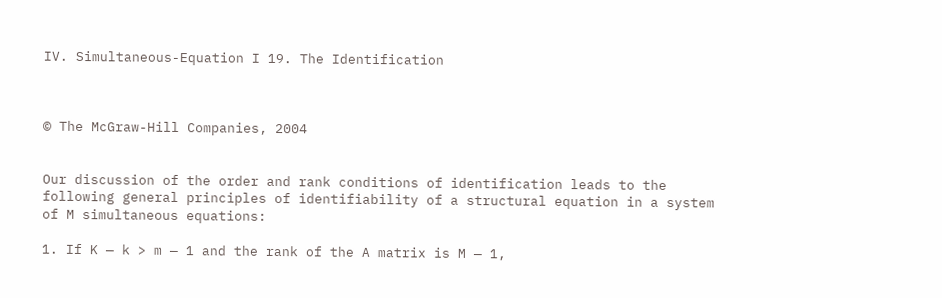IV. Simultaneous-Equation I 19. The Identification



© The McGraw-Hill Companies, 2004


Our discussion of the order and rank conditions of identification leads to the following general principles of identifiability of a structural equation in a system of M simultaneous equations:

1. If K — k > m — 1 and the rank of the A matrix is M — 1,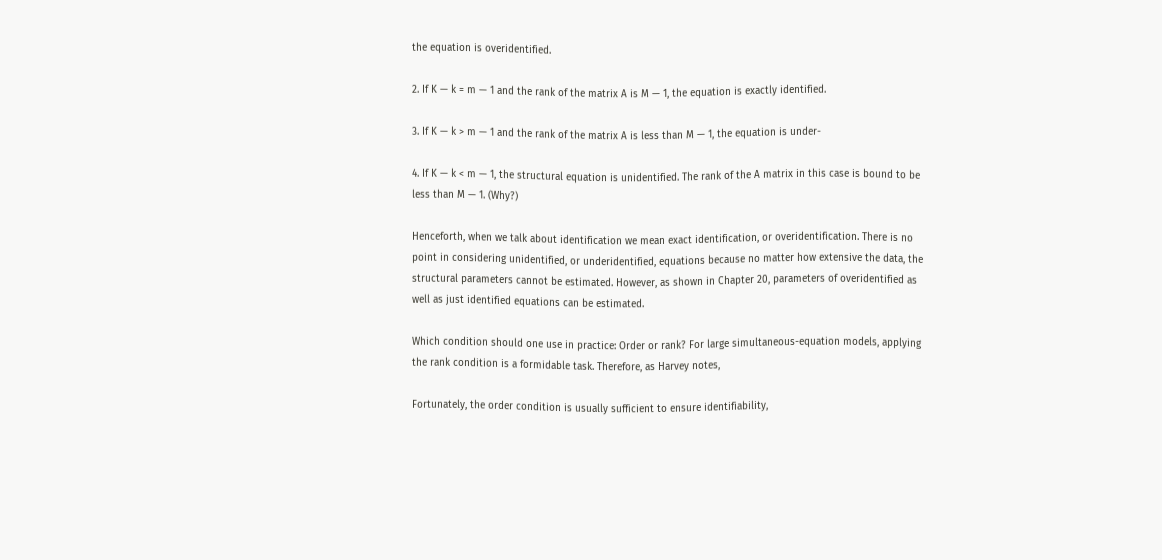the equation is overidentified.

2. If K — k = m — 1 and the rank of the matrix A is M — 1, the equation is exactly identified.

3. If K — k > m — 1 and the rank of the matrix A is less than M — 1, the equation is under-

4. If K — k < m — 1, the structural equation is unidentified. The rank of the A matrix in this case is bound to be less than M — 1. (Why?)

Henceforth, when we talk about identification we mean exact identification, or overidentification. There is no point in considering unidentified, or underidentified, equations because no matter how extensive the data, the structural parameters cannot be estimated. However, as shown in Chapter 20, parameters of overidentified as well as just identified equations can be estimated.

Which condition should one use in practice: Order or rank? For large simultaneous-equation models, applying the rank condition is a formidable task. Therefore, as Harvey notes,

Fortunately, the order condition is usually sufficient to ensure identifiability,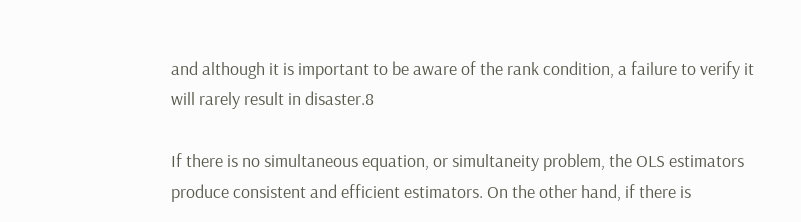and although it is important to be aware of the rank condition, a failure to verify it will rarely result in disaster.8

If there is no simultaneous equation, or simultaneity problem, the OLS estimators produce consistent and efficient estimators. On the other hand, if there is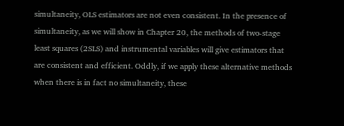simultaneity, OLS estimators are not even consistent. In the presence of simultaneity, as we will show in Chapter 20, the methods of two-stage least squares (2SLS) and instrumental variables will give estimators that are consistent and efficient. Oddly, if we apply these alternative methods when there is in fact no simultaneity, these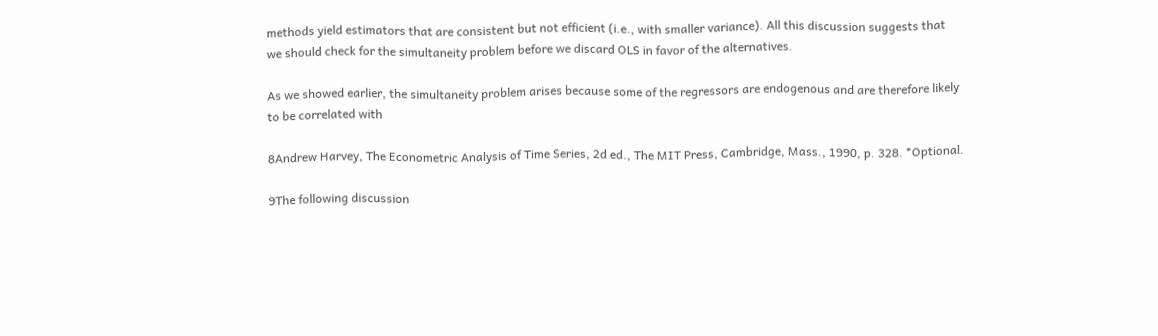methods yield estimators that are consistent but not efficient (i.e., with smaller variance). All this discussion suggests that we should check for the simultaneity problem before we discard OLS in favor of the alternatives.

As we showed earlier, the simultaneity problem arises because some of the regressors are endogenous and are therefore likely to be correlated with

8Andrew Harvey, The Econometric Analysis of Time Series, 2d ed., The MIT Press, Cambridge, Mass., 1990, p. 328. *Optional.

9The following discussion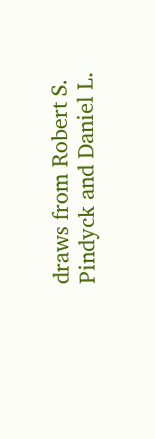draws from Robert S. Pindyck and Daniel L.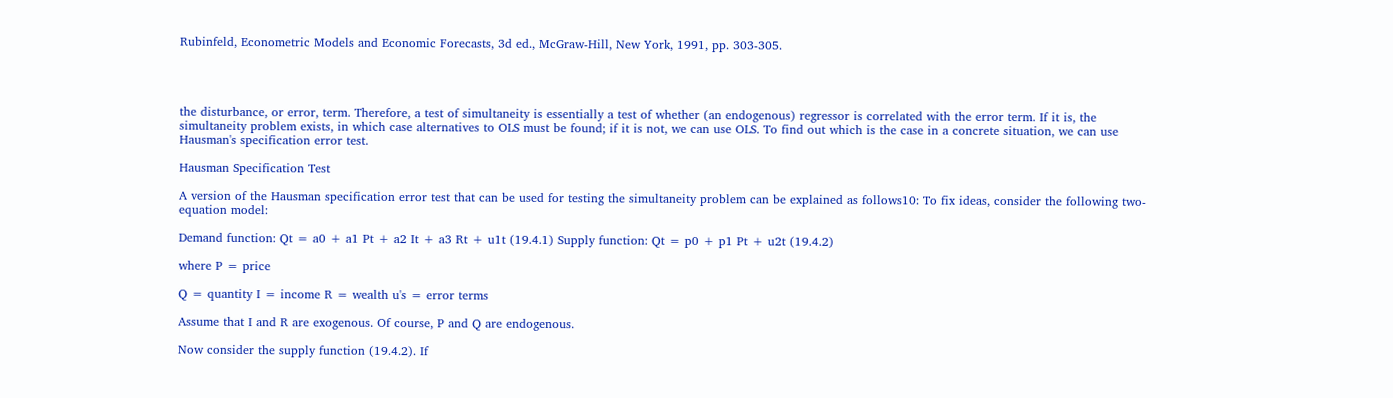Rubinfeld, Econometric Models and Economic Forecasts, 3d ed., McGraw-Hill, New York, 1991, pp. 303-305.




the disturbance, or error, term. Therefore, a test of simultaneity is essentially a test of whether (an endogenous) regressor is correlated with the error term. If it is, the simultaneity problem exists, in which case alternatives to OLS must be found; if it is not, we can use OLS. To find out which is the case in a concrete situation, we can use Hausman's specification error test.

Hausman Specification Test

A version of the Hausman specification error test that can be used for testing the simultaneity problem can be explained as follows10: To fix ideas, consider the following two-equation model:

Demand function: Qt = a0 + a1 Pt + a2 It + a3 Rt + u1t (19.4.1) Supply function: Qt = p0 + p1 Pt + u2t (19.4.2)

where P = price

Q = quantity I = income R = wealth u's = error terms

Assume that I and R are exogenous. Of course, P and Q are endogenous.

Now consider the supply function (19.4.2). If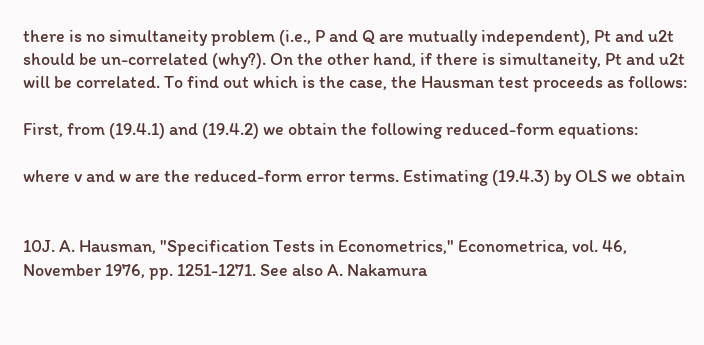there is no simultaneity problem (i.e., P and Q are mutually independent), Pt and u2t should be un-correlated (why?). On the other hand, if there is simultaneity, Pt and u2t will be correlated. To find out which is the case, the Hausman test proceeds as follows:

First, from (19.4.1) and (19.4.2) we obtain the following reduced-form equations:

where v and w are the reduced-form error terms. Estimating (19.4.3) by OLS we obtain


10J. A. Hausman, "Specification Tests in Econometrics," Econometrica, vol. 46, November 1976, pp. 1251-1271. See also A. Nakamura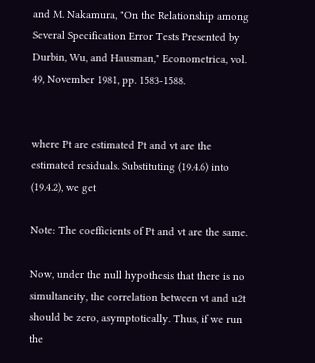and M. Nakamura, "On the Relationship among Several Specification Error Tests Presented by Durbin, Wu, and Hausman," Econometrica, vol. 49, November 1981, pp. 1583-1588.


where Pt are estimated Pt and vt are the estimated residuals. Substituting (19.4.6) into (19.4.2), we get

Note: The coefficients of Pt and vt are the same.

Now, under the null hypothesis that there is no simultaneity, the correlation between vt and u2t should be zero, asymptotically. Thus, if we run the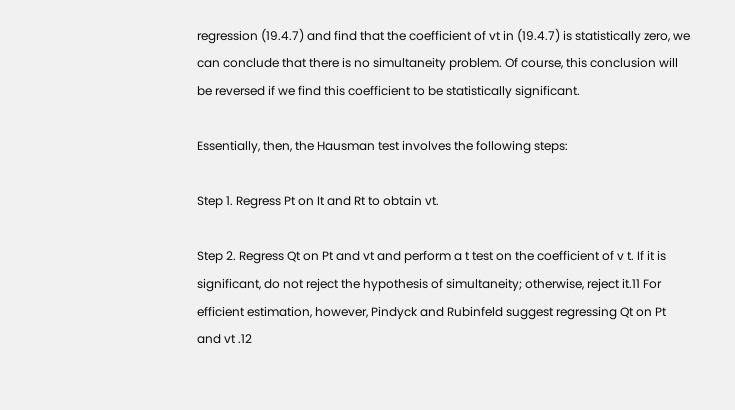regression (19.4.7) and find that the coefficient of vt in (19.4.7) is statistically zero, we can conclude that there is no simultaneity problem. Of course, this conclusion will be reversed if we find this coefficient to be statistically significant.

Essentially, then, the Hausman test involves the following steps:

Step 1. Regress Pt on It and Rt to obtain vt.

Step 2. Regress Qt on Pt and vt and perform a t test on the coefficient of v t. If it is significant, do not reject the hypothesis of simultaneity; otherwise, reject it.11 For efficient estimation, however, Pindyck and Rubinfeld suggest regressing Qt on Pt and vt .12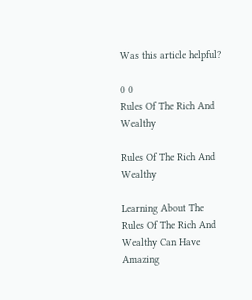Was this article helpful?

0 0
Rules Of The Rich And Wealthy

Rules Of The Rich And Wealthy

Learning About The Rules Of The Rich And Wealthy Can Have Amazing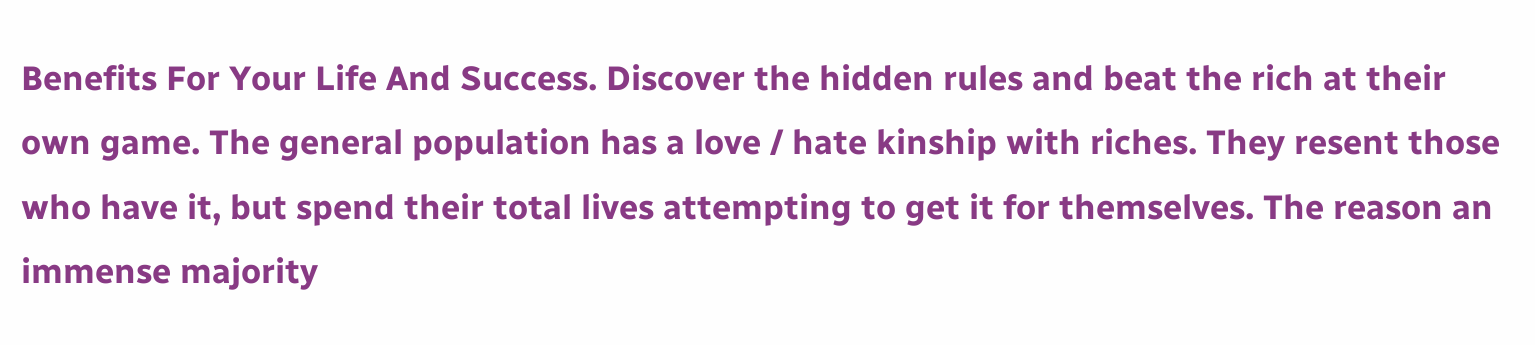Benefits For Your Life And Success. Discover the hidden rules and beat the rich at their own game. The general population has a love / hate kinship with riches. They resent those who have it, but spend their total lives attempting to get it for themselves. The reason an immense majority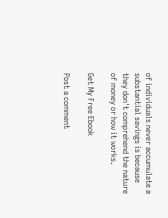of individuals never accumulate a substantial savings is because they don't comprehend the nature of money or how it works.

Get My Free Ebook

Post a comment